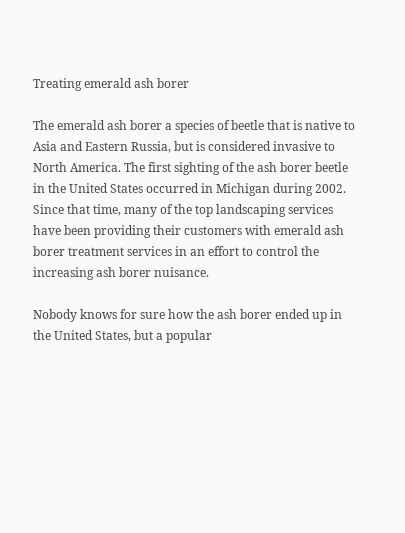Treating emerald ash borer

The emerald ash borer a species of beetle that is native to Asia and Eastern Russia, but is considered invasive to North America. The first sighting of the ash borer beetle in the United States occurred in Michigan during 2002. Since that time, many of the top landscaping services have been providing their customers with emerald ash borer treatment services in an effort to control the increasing ash borer nuisance.

Nobody knows for sure how the ash borer ended up in the United States, but a popular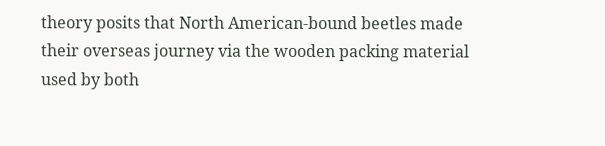theory posits that North American-bound beetles made their overseas journey via the wooden packing material used by both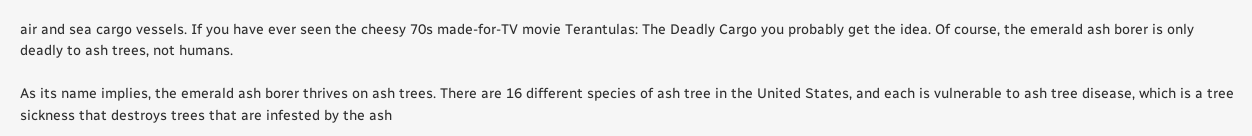air and sea cargo vessels. If you have ever seen the cheesy 70s made-for-TV movie Terantulas: The Deadly Cargo you probably get the idea. Of course, the emerald ash borer is only deadly to ash trees, not humans.

As its name implies, the emerald ash borer thrives on ash trees. There are 16 different species of ash tree in the United States, and each is vulnerable to ash tree disease, which is a tree sickness that destroys trees that are infested by the ash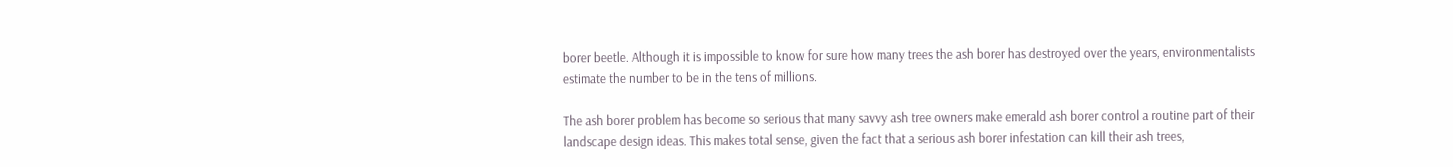borer beetle. Although it is impossible to know for sure how many trees the ash borer has destroyed over the years, environmentalists estimate the number to be in the tens of millions.

The ash borer problem has become so serious that many savvy ash tree owners make emerald ash borer control a routine part of their landscape design ideas. This makes total sense, given the fact that a serious ash borer infestation can kill their ash trees,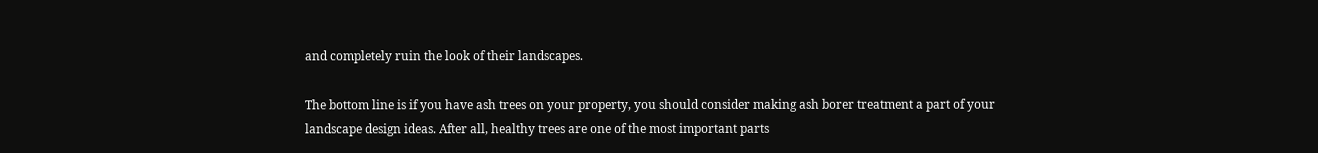and completely ruin the look of their landscapes.

The bottom line is if you have ash trees on your property, you should consider making ash borer treatment a part of your landscape design ideas. After all, healthy trees are one of the most important parts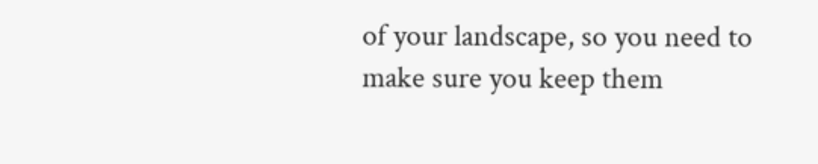of your landscape, so you need to make sure you keep them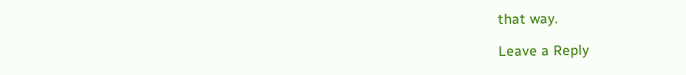that way.

Leave a Reply